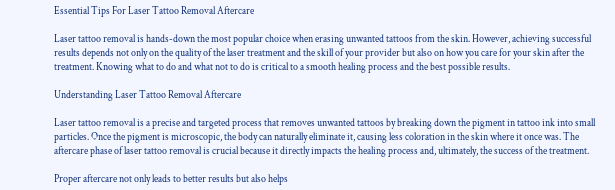Essential Tips For Laser Tattoo Removal Aftercare

Laser tattoo removal is hands-down the most popular choice when erasing unwanted tattoos from the skin. However, achieving successful results depends not only on the quality of the laser treatment and the skill of your provider but also on how you care for your skin after the treatment. Knowing what to do and what not to do is critical to a smooth healing process and the best possible results.

Understanding Laser Tattoo Removal Aftercare

Laser tattoo removal is a precise and targeted process that removes unwanted tattoos by breaking down the pigment in tattoo ink into small particles. Once the pigment is microscopic, the body can naturally eliminate it, causing less coloration in the skin where it once was. The aftercare phase of laser tattoo removal is crucial because it directly impacts the healing process and, ultimately, the success of the treatment.

Proper aftercare not only leads to better results but also helps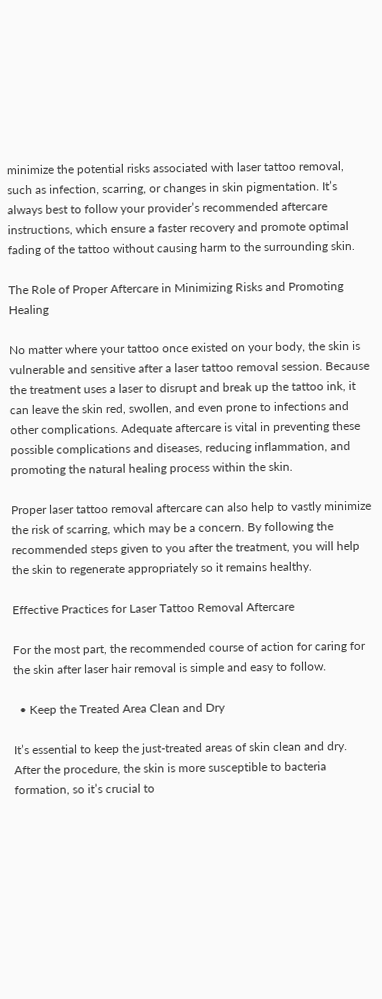minimize the potential risks associated with laser tattoo removal, such as infection, scarring, or changes in skin pigmentation. It’s always best to follow your provider’s recommended aftercare instructions, which ensure a faster recovery and promote optimal fading of the tattoo without causing harm to the surrounding skin.

The Role of Proper Aftercare in Minimizing Risks and Promoting Healing

No matter where your tattoo once existed on your body, the skin is vulnerable and sensitive after a laser tattoo removal session. Because the treatment uses a laser to disrupt and break up the tattoo ink, it can leave the skin red, swollen, and even prone to infections and other complications. Adequate aftercare is vital in preventing these possible complications and diseases, reducing inflammation, and promoting the natural healing process within the skin.

Proper laser tattoo removal aftercare can also help to vastly minimize the risk of scarring, which may be a concern. By following the recommended steps given to you after the treatment, you will help the skin to regenerate appropriately so it remains healthy.

Effective Practices for Laser Tattoo Removal Aftercare

For the most part, the recommended course of action for caring for the skin after laser hair removal is simple and easy to follow.

  • Keep the Treated Area Clean and Dry

It’s essential to keep the just-treated areas of skin clean and dry. After the procedure, the skin is more susceptible to bacteria formation, so it’s crucial to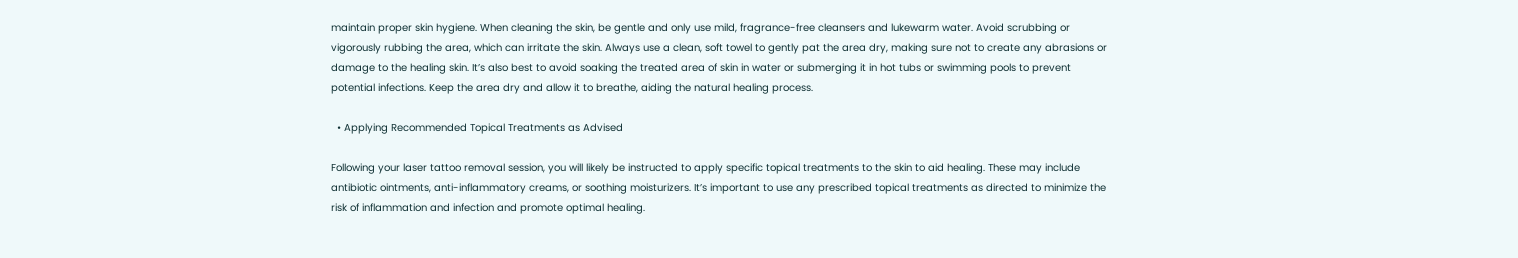maintain proper skin hygiene. When cleaning the skin, be gentle and only use mild, fragrance-free cleansers and lukewarm water. Avoid scrubbing or vigorously rubbing the area, which can irritate the skin. Always use a clean, soft towel to gently pat the area dry, making sure not to create any abrasions or damage to the healing skin. It’s also best to avoid soaking the treated area of skin in water or submerging it in hot tubs or swimming pools to prevent potential infections. Keep the area dry and allow it to breathe, aiding the natural healing process.

  • Applying Recommended Topical Treatments as Advised

Following your laser tattoo removal session, you will likely be instructed to apply specific topical treatments to the skin to aid healing. These may include antibiotic ointments, anti-inflammatory creams, or soothing moisturizers. It’s important to use any prescribed topical treatments as directed to minimize the risk of inflammation and infection and promote optimal healing.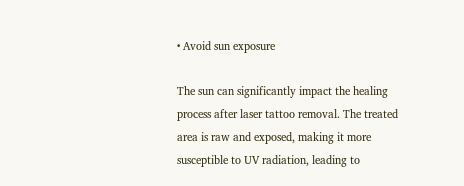• Avoid sun exposure

The sun can significantly impact the healing process after laser tattoo removal. The treated area is raw and exposed, making it more susceptible to UV radiation, leading to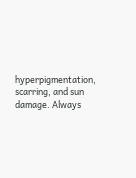hyperpigmentation, scarring, and sun damage. Always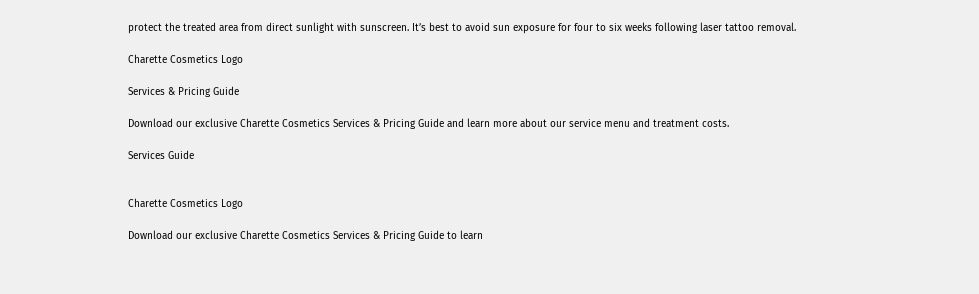protect the treated area from direct sunlight with sunscreen. It’s best to avoid sun exposure for four to six weeks following laser tattoo removal.

Charette Cosmetics Logo

Services & Pricing Guide

Download our exclusive Charette Cosmetics Services & Pricing Guide and learn more about our service menu and treatment costs.

Services Guide


Charette Cosmetics Logo

Download our exclusive Charette Cosmetics Services & Pricing Guide to learn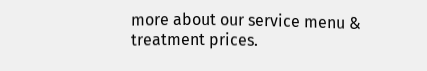more about our service menu & treatment prices.